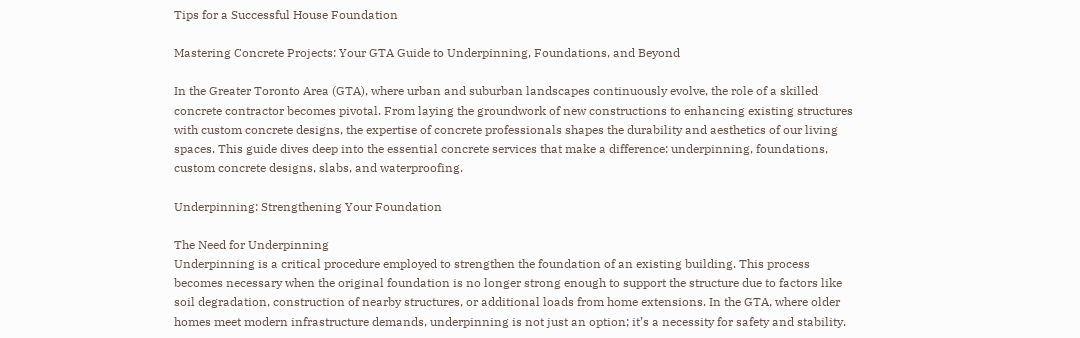Tips for a Successful House Foundation

Mastering Concrete Projects: Your GTA Guide to Underpinning, Foundations, and Beyond

In the Greater Toronto Area (GTA), where urban and suburban landscapes continuously evolve, the role of a skilled concrete contractor becomes pivotal. From laying the groundwork of new constructions to enhancing existing structures with custom concrete designs, the expertise of concrete professionals shapes the durability and aesthetics of our living spaces. This guide dives deep into the essential concrete services that make a difference: underpinning, foundations, custom concrete designs, slabs, and waterproofing.

Underpinning: Strengthening Your Foundation

The Need for Underpinning
Underpinning is a critical procedure employed to strengthen the foundation of an existing building. This process becomes necessary when the original foundation is no longer strong enough to support the structure due to factors like soil degradation, construction of nearby structures, or additional loads from home extensions. In the GTA, where older homes meet modern infrastructure demands, underpinning is not just an option; it’s a necessity for safety and stability.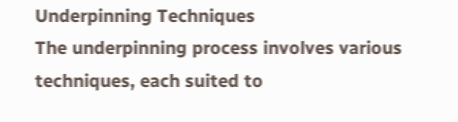Underpinning Techniques
The underpinning process involves various techniques, each suited to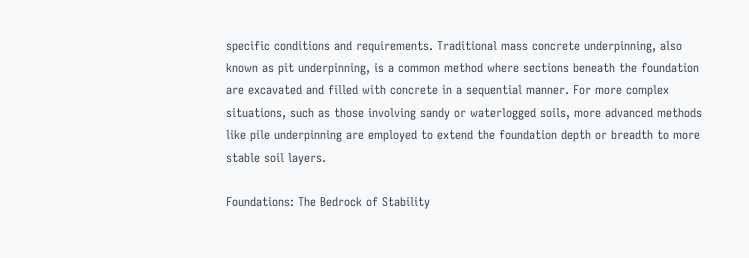specific conditions and requirements. Traditional mass concrete underpinning, also known as pit underpinning, is a common method where sections beneath the foundation are excavated and filled with concrete in a sequential manner. For more complex situations, such as those involving sandy or waterlogged soils, more advanced methods like pile underpinning are employed to extend the foundation depth or breadth to more stable soil layers.

Foundations: The Bedrock of Stability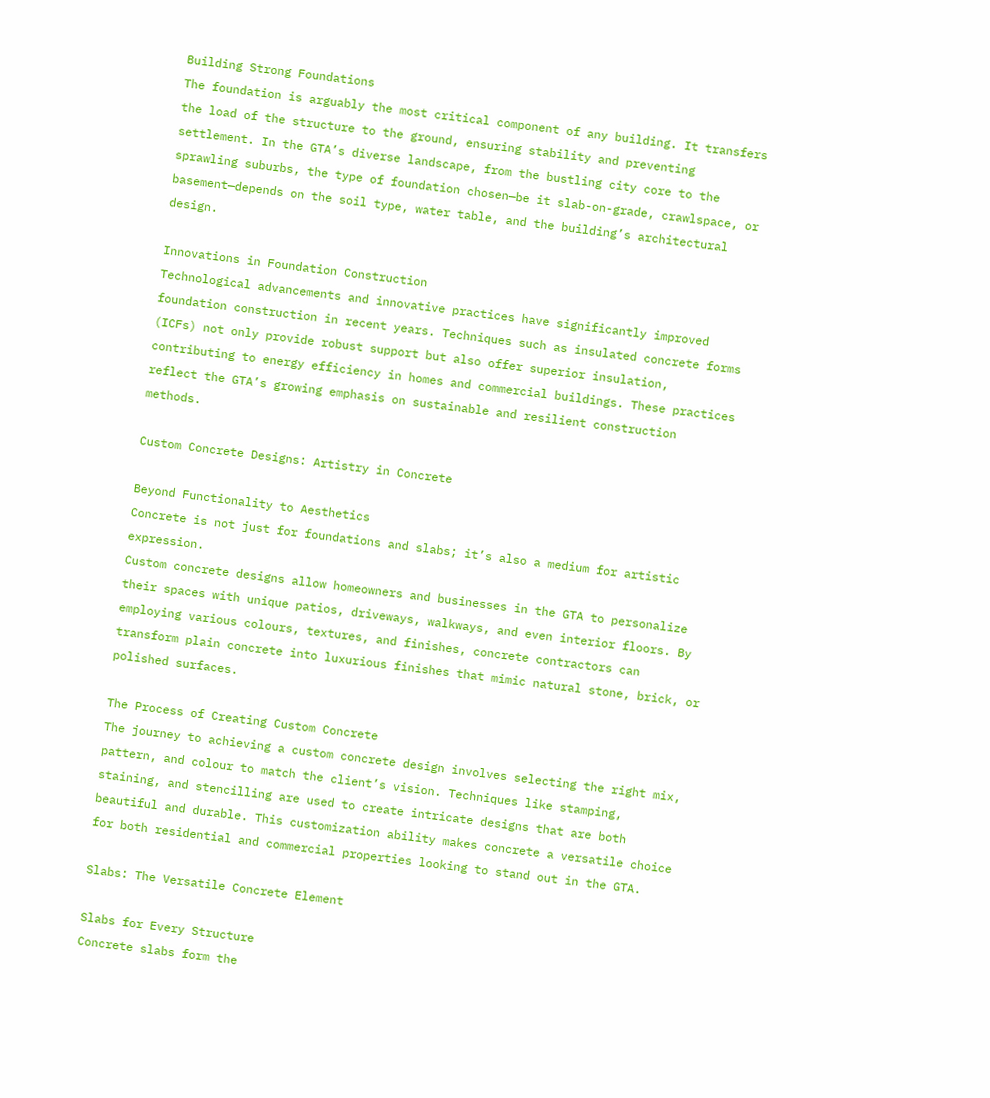Building Strong Foundations
The foundation is arguably the most critical component of any building. It transfers the load of the structure to the ground, ensuring stability and preventing settlement. In the GTA’s diverse landscape, from the bustling city core to the sprawling suburbs, the type of foundation chosen—be it slab-on-grade, crawlspace, or basement—depends on the soil type, water table, and the building’s architectural design.

Innovations in Foundation Construction
Technological advancements and innovative practices have significantly improved foundation construction in recent years. Techniques such as insulated concrete forms (ICFs) not only provide robust support but also offer superior insulation, contributing to energy efficiency in homes and commercial buildings. These practices reflect the GTA’s growing emphasis on sustainable and resilient construction methods.

Custom Concrete Designs: Artistry in Concrete

Beyond Functionality to Aesthetics
Concrete is not just for foundations and slabs; it’s also a medium for artistic expression.
Custom concrete designs allow homeowners and businesses in the GTA to personalize their spaces with unique patios, driveways, walkways, and even interior floors. By employing various colours, textures, and finishes, concrete contractors can transform plain concrete into luxurious finishes that mimic natural stone, brick, or polished surfaces.

The Process of Creating Custom Concrete
The journey to achieving a custom concrete design involves selecting the right mix, pattern, and colour to match the client’s vision. Techniques like stamping, staining, and stencilling are used to create intricate designs that are both beautiful and durable. This customization ability makes concrete a versatile choice for both residential and commercial properties looking to stand out in the GTA.

Slabs: The Versatile Concrete Element

Slabs for Every Structure
Concrete slabs form the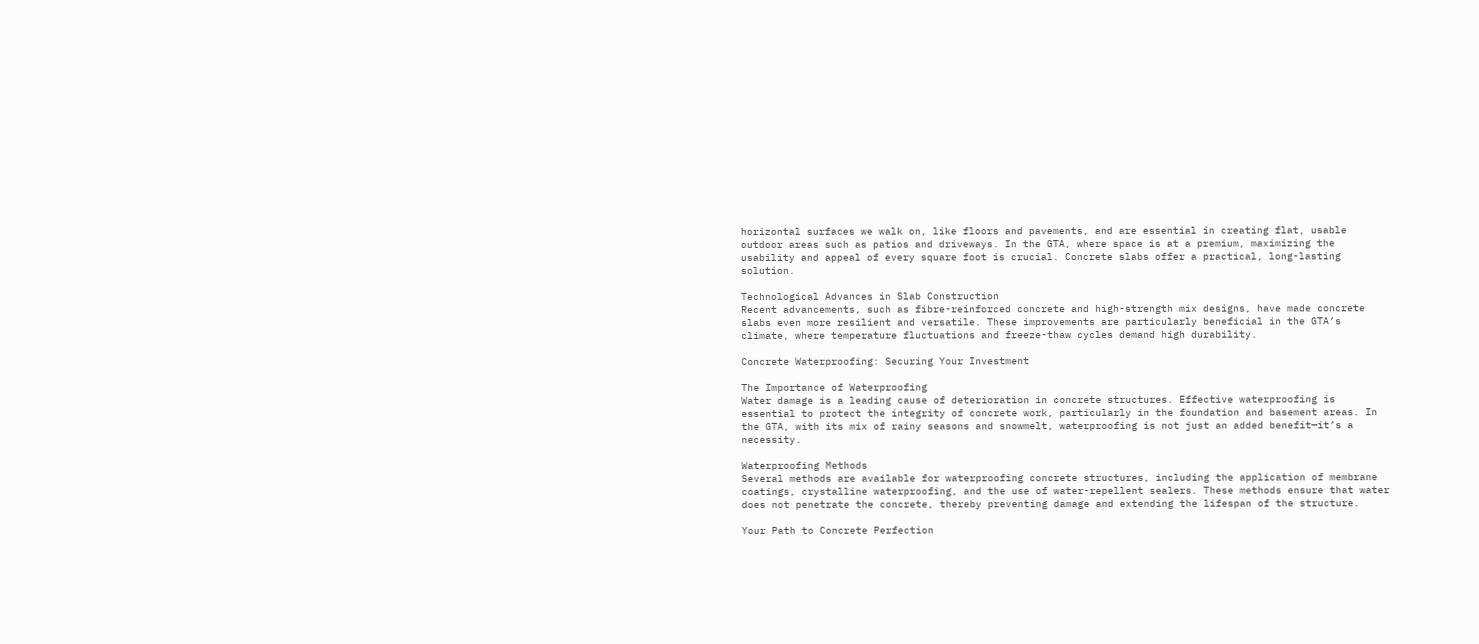horizontal surfaces we walk on, like floors and pavements, and are essential in creating flat, usable outdoor areas such as patios and driveways. In the GTA, where space is at a premium, maximizing the usability and appeal of every square foot is crucial. Concrete slabs offer a practical, long-lasting solution.

Technological Advances in Slab Construction
Recent advancements, such as fibre-reinforced concrete and high-strength mix designs, have made concrete slabs even more resilient and versatile. These improvements are particularly beneficial in the GTA’s climate, where temperature fluctuations and freeze-thaw cycles demand high durability.

Concrete Waterproofing: Securing Your Investment

The Importance of Waterproofing
Water damage is a leading cause of deterioration in concrete structures. Effective waterproofing is essential to protect the integrity of concrete work, particularly in the foundation and basement areas. In the GTA, with its mix of rainy seasons and snowmelt, waterproofing is not just an added benefit—it’s a necessity.

Waterproofing Methods
Several methods are available for waterproofing concrete structures, including the application of membrane coatings, crystalline waterproofing, and the use of water-repellent sealers. These methods ensure that water does not penetrate the concrete, thereby preventing damage and extending the lifespan of the structure.

Your Path to Concrete Perfection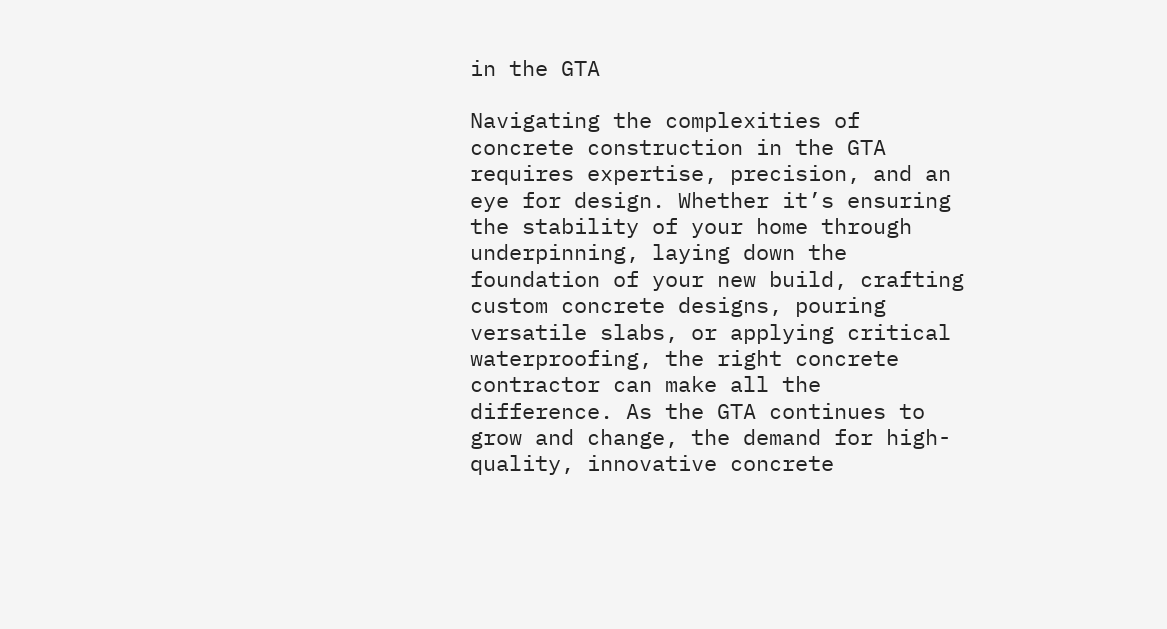in the GTA

Navigating the complexities of concrete construction in the GTA requires expertise, precision, and an eye for design. Whether it’s ensuring the stability of your home through underpinning, laying down the foundation of your new build, crafting custom concrete designs, pouring versatile slabs, or applying critical waterproofing, the right concrete contractor can make all the difference. As the GTA continues to grow and change, the demand for high-quality, innovative concrete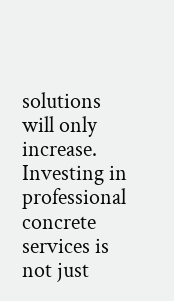solutions will only increase. Investing in professional concrete services is not just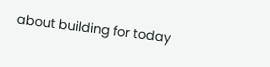about building for today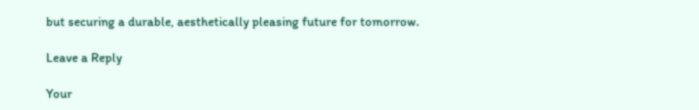but securing a durable, aesthetically pleasing future for tomorrow.

Leave a Reply

Your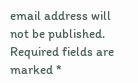email address will not be published. Required fields are marked *